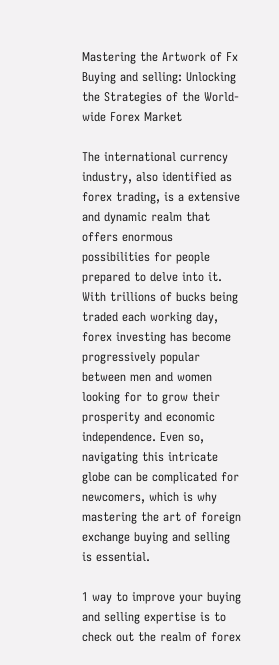Mastering the Artwork of Fx Buying and selling: Unlocking the Strategies of the World-wide Forex Market

The international currency industry, also identified as forex trading, is a extensive and dynamic realm that offers enormous possibilities for people prepared to delve into it. With trillions of bucks being traded each working day, forex investing has become progressively popular between men and women looking for to grow their prosperity and economic independence. Even so, navigating this intricate globe can be complicated for newcomers, which is why mastering the art of foreign exchange buying and selling is essential.

1 way to improve your buying and selling expertise is to check out the realm of forex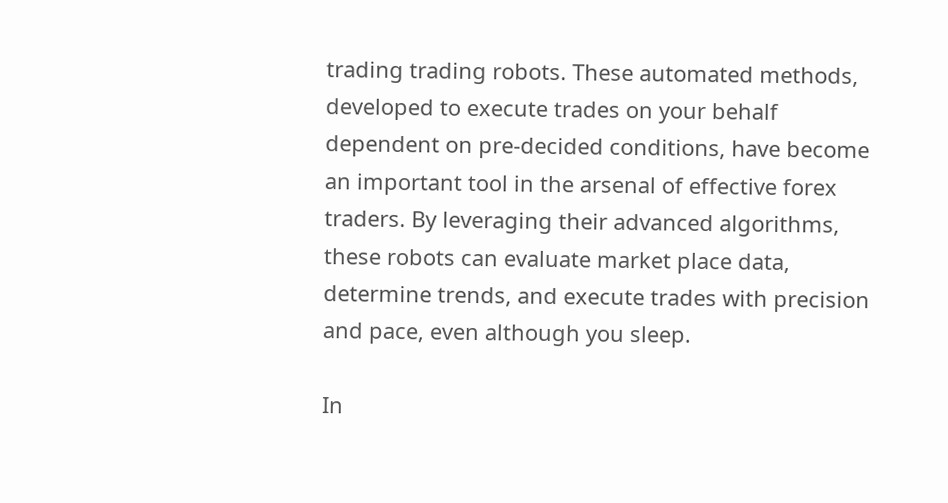trading trading robots. These automated methods, developed to execute trades on your behalf dependent on pre-decided conditions, have become an important tool in the arsenal of effective forex traders. By leveraging their advanced algorithms, these robots can evaluate market place data, determine trends, and execute trades with precision and pace, even although you sleep.

In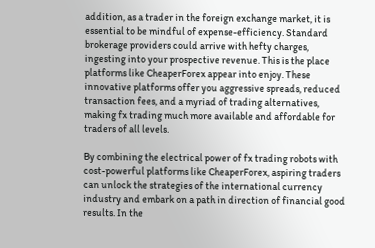addition, as a trader in the foreign exchange market, it is essential to be mindful of expense-efficiency. Standard brokerage providers could arrive with hefty charges, ingesting into your prospective revenue. This is the place platforms like CheaperForex appear into enjoy. These innovative platforms offer you aggressive spreads, reduced transaction fees, and a myriad of trading alternatives, making fx trading much more available and affordable for traders of all levels.

By combining the electrical power of fx trading robots with cost-powerful platforms like CheaperForex, aspiring traders can unlock the strategies of the international currency industry and embark on a path in direction of financial good results. In the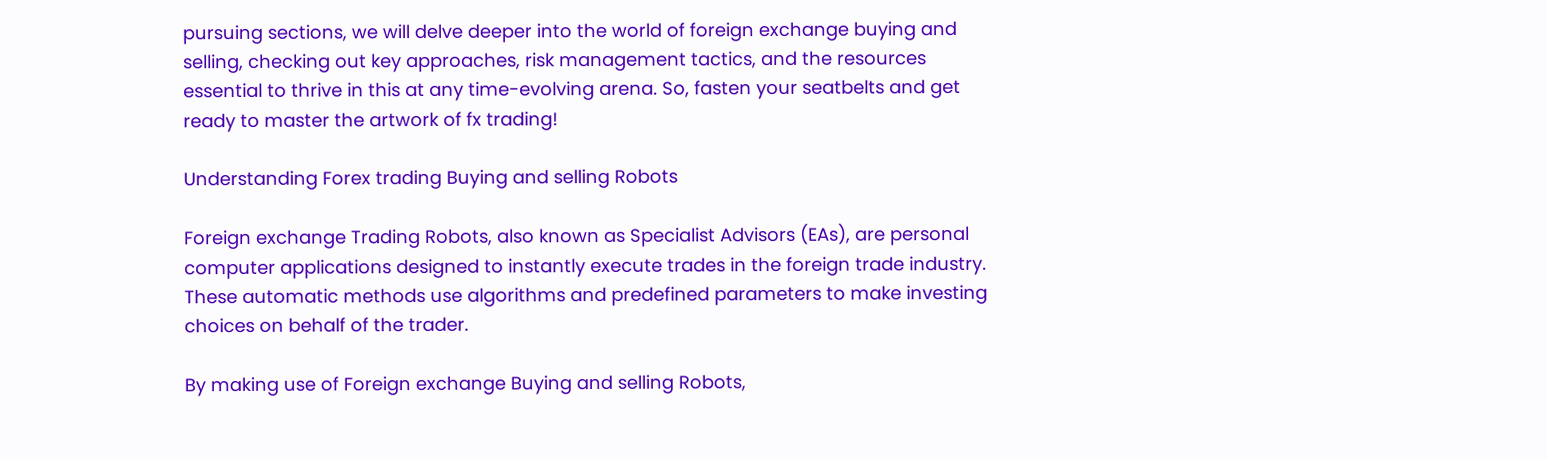pursuing sections, we will delve deeper into the world of foreign exchange buying and selling, checking out key approaches, risk management tactics, and the resources essential to thrive in this at any time-evolving arena. So, fasten your seatbelts and get ready to master the artwork of fx trading!

Understanding Forex trading Buying and selling Robots

Foreign exchange Trading Robots, also known as Specialist Advisors (EAs), are personal computer applications designed to instantly execute trades in the foreign trade industry. These automatic methods use algorithms and predefined parameters to make investing choices on behalf of the trader.

By making use of Foreign exchange Buying and selling Robots,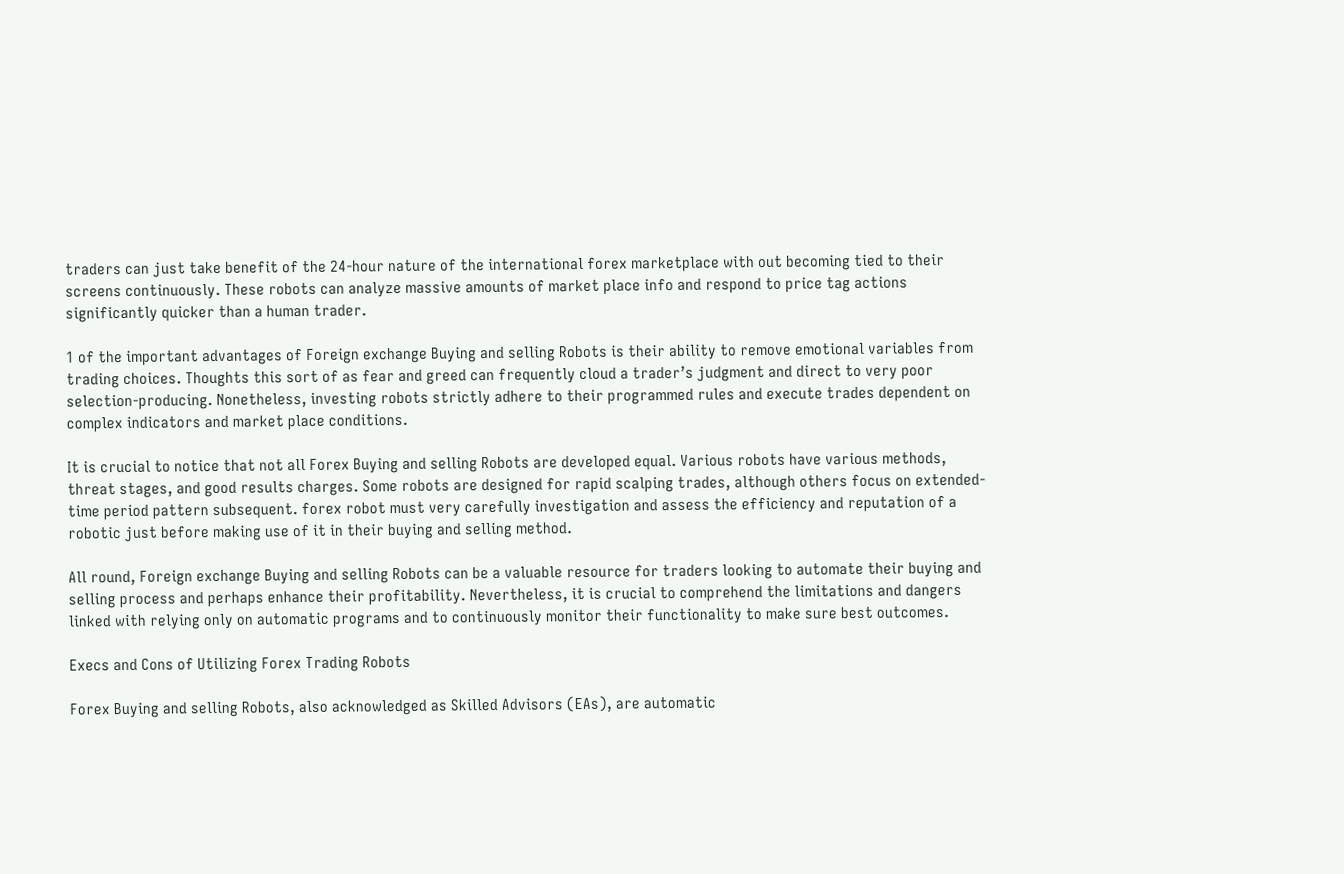traders can just take benefit of the 24-hour nature of the international forex marketplace with out becoming tied to their screens continuously. These robots can analyze massive amounts of market place info and respond to price tag actions significantly quicker than a human trader.

1 of the important advantages of Foreign exchange Buying and selling Robots is their ability to remove emotional variables from trading choices. Thoughts this sort of as fear and greed can frequently cloud a trader’s judgment and direct to very poor selection-producing. Nonetheless, investing robots strictly adhere to their programmed rules and execute trades dependent on complex indicators and market place conditions.

It is crucial to notice that not all Forex Buying and selling Robots are developed equal. Various robots have various methods, threat stages, and good results charges. Some robots are designed for rapid scalping trades, although others focus on extended-time period pattern subsequent. forex robot must very carefully investigation and assess the efficiency and reputation of a robotic just before making use of it in their buying and selling method.

All round, Foreign exchange Buying and selling Robots can be a valuable resource for traders looking to automate their buying and selling process and perhaps enhance their profitability. Nevertheless, it is crucial to comprehend the limitations and dangers linked with relying only on automatic programs and to continuously monitor their functionality to make sure best outcomes.

Execs and Cons of Utilizing Forex Trading Robots

Forex Buying and selling Robots, also acknowledged as Skilled Advisors (EAs), are automatic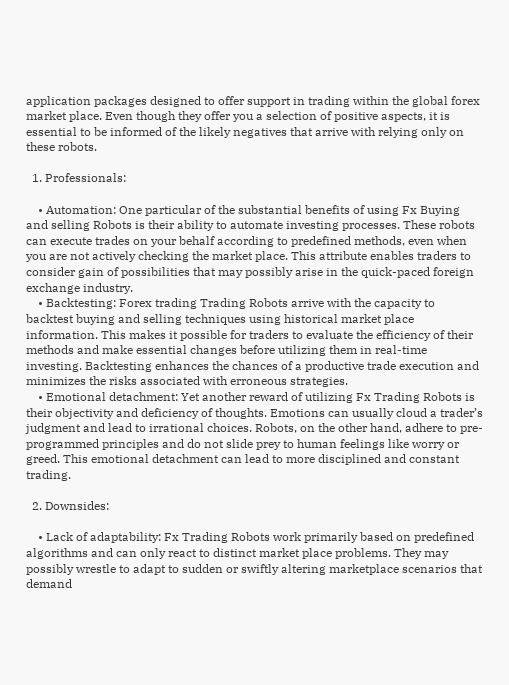application packages designed to offer support in trading within the global forex market place. Even though they offer you a selection of positive aspects, it is essential to be informed of the likely negatives that arrive with relying only on these robots.

  1. Professionals:

    • Automation: One particular of the substantial benefits of using Fx Buying and selling Robots is their ability to automate investing processes. These robots can execute trades on your behalf according to predefined methods, even when you are not actively checking the market place. This attribute enables traders to consider gain of possibilities that may possibly arise in the quick-paced foreign exchange industry.
    • Backtesting: Forex trading Trading Robots arrive with the capacity to backtest buying and selling techniques using historical market place information. This makes it possible for traders to evaluate the efficiency of their methods and make essential changes before utilizing them in real-time investing. Backtesting enhances the chances of a productive trade execution and minimizes the risks associated with erroneous strategies.
    • Emotional detachment: Yet another reward of utilizing Fx Trading Robots is their objectivity and deficiency of thoughts. Emotions can usually cloud a trader’s judgment and lead to irrational choices. Robots, on the other hand, adhere to pre-programmed principles and do not slide prey to human feelings like worry or greed. This emotional detachment can lead to more disciplined and constant trading.

  2. Downsides:

    • Lack of adaptability: Fx Trading Robots work primarily based on predefined algorithms and can only react to distinct market place problems. They may possibly wrestle to adapt to sudden or swiftly altering marketplace scenarios that demand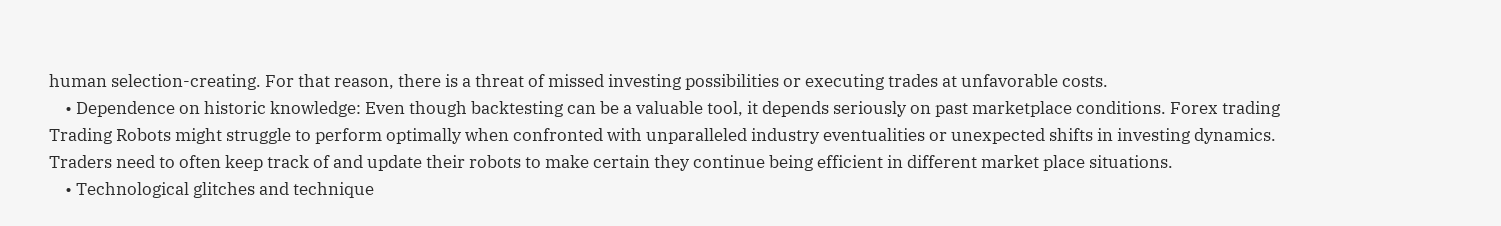human selection-creating. For that reason, there is a threat of missed investing possibilities or executing trades at unfavorable costs.
    • Dependence on historic knowledge: Even though backtesting can be a valuable tool, it depends seriously on past marketplace conditions. Forex trading Trading Robots might struggle to perform optimally when confronted with unparalleled industry eventualities or unexpected shifts in investing dynamics. Traders need to often keep track of and update their robots to make certain they continue being efficient in different market place situations.
    • Technological glitches and technique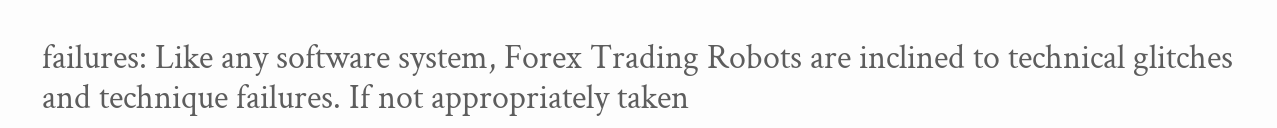failures: Like any software system, Forex Trading Robots are inclined to technical glitches and technique failures. If not appropriately taken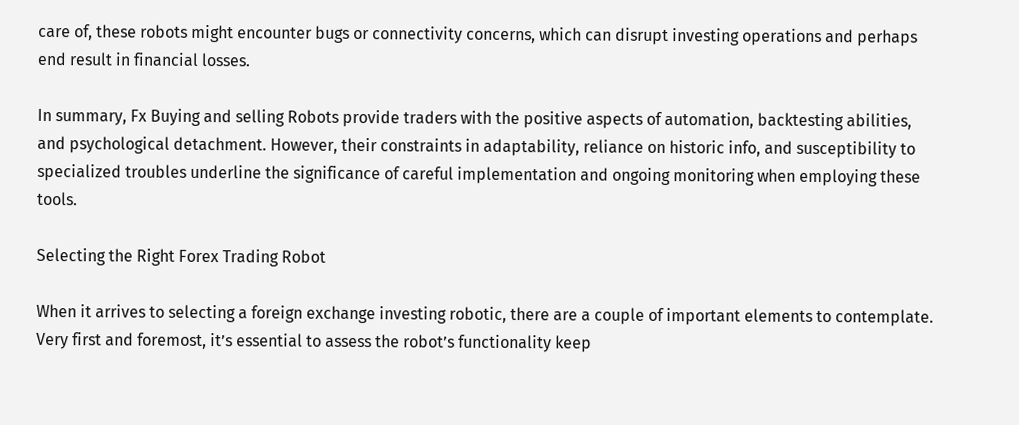care of, these robots might encounter bugs or connectivity concerns, which can disrupt investing operations and perhaps end result in financial losses.

In summary, Fx Buying and selling Robots provide traders with the positive aspects of automation, backtesting abilities, and psychological detachment. However, their constraints in adaptability, reliance on historic info, and susceptibility to specialized troubles underline the significance of careful implementation and ongoing monitoring when employing these tools.

Selecting the Right Forex Trading Robot

When it arrives to selecting a foreign exchange investing robotic, there are a couple of important elements to contemplate. Very first and foremost, it’s essential to assess the robot’s functionality keep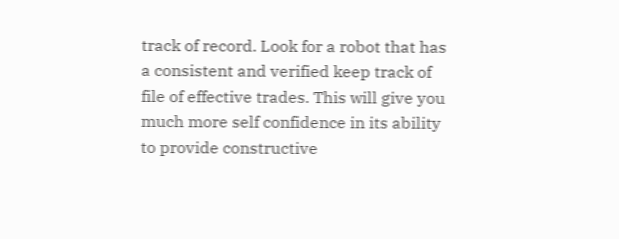track of record. Look for a robot that has a consistent and verified keep track of file of effective trades. This will give you much more self confidence in its ability to provide constructive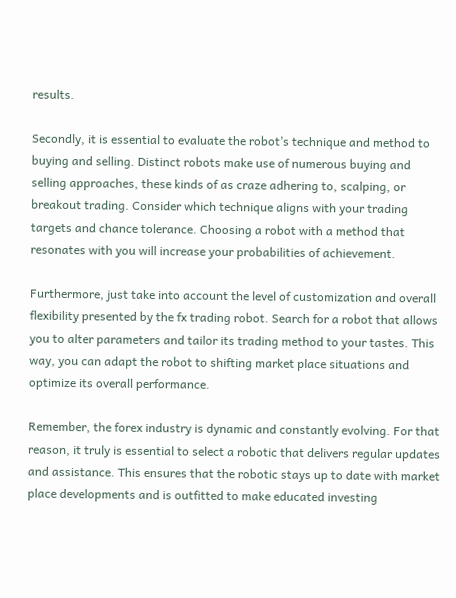results.

Secondly, it is essential to evaluate the robot’s technique and method to buying and selling. Distinct robots make use of numerous buying and selling approaches, these kinds of as craze adhering to, scalping, or breakout trading. Consider which technique aligns with your trading targets and chance tolerance. Choosing a robot with a method that resonates with you will increase your probabilities of achievement.

Furthermore, just take into account the level of customization and overall flexibility presented by the fx trading robot. Search for a robot that allows you to alter parameters and tailor its trading method to your tastes. This way, you can adapt the robot to shifting market place situations and optimize its overall performance.

Remember, the forex industry is dynamic and constantly evolving. For that reason, it truly is essential to select a robotic that delivers regular updates and assistance. This ensures that the robotic stays up to date with market place developments and is outfitted to make educated investing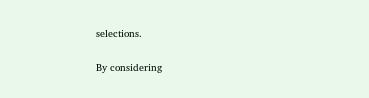selections.

By considering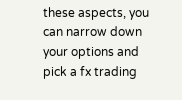these aspects, you can narrow down your options and pick a fx trading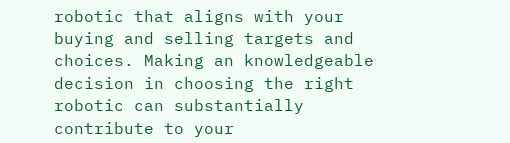robotic that aligns with your buying and selling targets and choices. Making an knowledgeable decision in choosing the right robotic can substantially contribute to your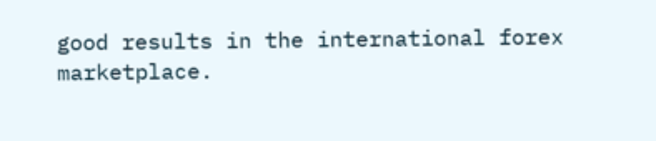good results in the international forex marketplace.